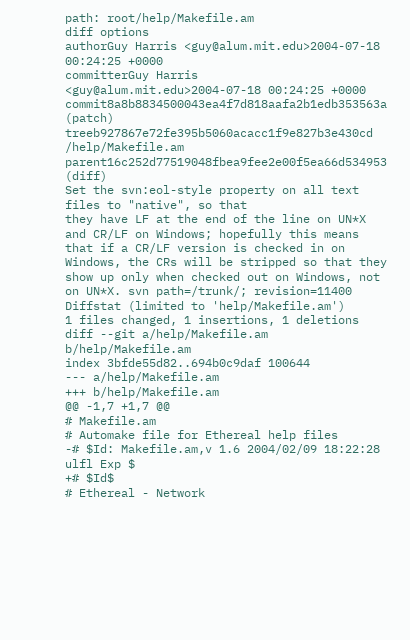path: root/help/Makefile.am
diff options
authorGuy Harris <guy@alum.mit.edu>2004-07-18 00:24:25 +0000
committerGuy Harris <guy@alum.mit.edu>2004-07-18 00:24:25 +0000
commit8a8b8834500043ea4f7d818aafa2b1edb353563a (patch)
treeb927867e72fe395b5060acacc1f9e827b3e430cd /help/Makefile.am
parent16c252d77519048fbea9fee2e00f5ea66d534953 (diff)
Set the svn:eol-style property on all text files to "native", so that
they have LF at the end of the line on UN*X and CR/LF on Windows; hopefully this means that if a CR/LF version is checked in on Windows, the CRs will be stripped so that they show up only when checked out on Windows, not on UN*X. svn path=/trunk/; revision=11400
Diffstat (limited to 'help/Makefile.am')
1 files changed, 1 insertions, 1 deletions
diff --git a/help/Makefile.am b/help/Makefile.am
index 3bfde55d82..694b0c9daf 100644
--- a/help/Makefile.am
+++ b/help/Makefile.am
@@ -1,7 +1,7 @@
# Makefile.am
# Automake file for Ethereal help files
-# $Id: Makefile.am,v 1.6 2004/02/09 18:22:28 ulfl Exp $
+# $Id$
# Ethereal - Network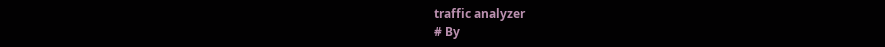traffic analyzer
# By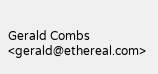Gerald Combs <gerald@ethereal.com>